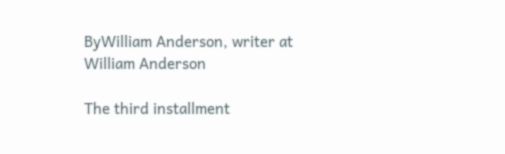ByWilliam Anderson, writer at
William Anderson

The third installment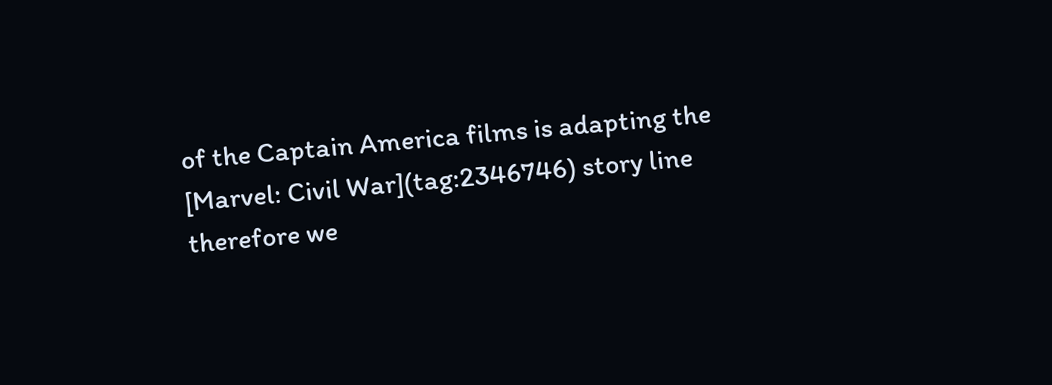of the Captain America films is adapting the [Marvel: Civil War](tag:2346746) story line therefore we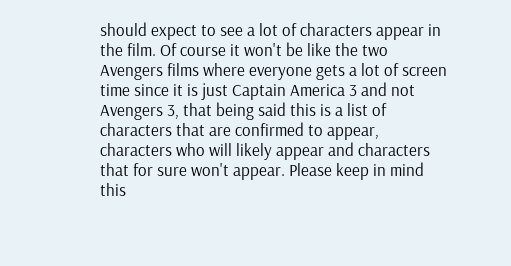should expect to see a lot of characters appear in the film. Of course it won't be like the two Avengers films where everyone gets a lot of screen time since it is just Captain America 3 and not Avengers 3, that being said this is a list of characters that are confirmed to appear, characters who will likely appear and characters that for sure won't appear. Please keep in mind this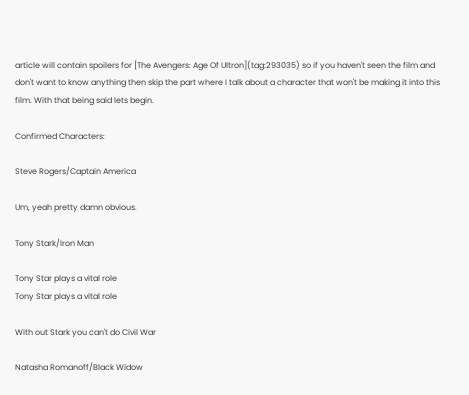article will contain spoilers for [The Avengers: Age Of Ultron](tag:293035) so if you haven't seen the film and don't want to know anything then skip the part where I talk about a character that won't be making it into this film. With that being said lets begin.

Confirmed Characters:

Steve Rogers/Captain America

Um, yeah pretty damn obvious.

Tony Stark/Iron Man

Tony Star plays a vital role
Tony Star plays a vital role

With out Stark you can't do Civil War

Natasha Romanoff/Black Widow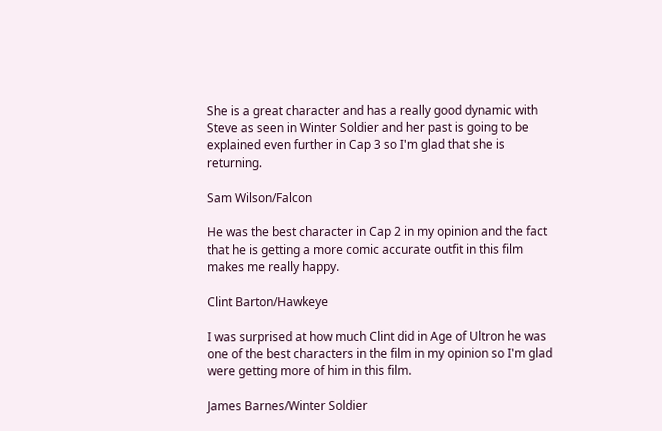She is a great character and has a really good dynamic with Steve as seen in Winter Soldier and her past is going to be explained even further in Cap 3 so I'm glad that she is returning.

Sam Wilson/Falcon

He was the best character in Cap 2 in my opinion and the fact that he is getting a more comic accurate outfit in this film makes me really happy.

Clint Barton/Hawkeye

I was surprised at how much Clint did in Age of Ultron he was one of the best characters in the film in my opinion so I'm glad were getting more of him in this film.

James Barnes/Winter Soldier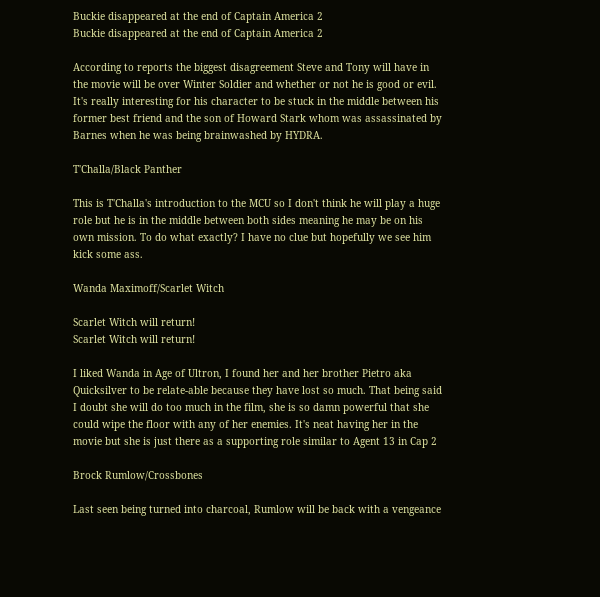Buckie disappeared at the end of Captain America 2
Buckie disappeared at the end of Captain America 2

According to reports the biggest disagreement Steve and Tony will have in the movie will be over Winter Soldier and whether or not he is good or evil. It's really interesting for his character to be stuck in the middle between his former best friend and the son of Howard Stark whom was assassinated by Barnes when he was being brainwashed by HYDRA.

T'Challa/Black Panther

This is T'Challa's introduction to the MCU so I don't think he will play a huge role but he is in the middle between both sides meaning he may be on his own mission. To do what exactly? I have no clue but hopefully we see him kick some ass.

Wanda Maximoff/Scarlet Witch

Scarlet Witch will return!
Scarlet Witch will return!

I liked Wanda in Age of Ultron, I found her and her brother Pietro aka Quicksilver to be relate-able because they have lost so much. That being said I doubt she will do too much in the film, she is so damn powerful that she could wipe the floor with any of her enemies. It's neat having her in the movie but she is just there as a supporting role similar to Agent 13 in Cap 2

Brock Rumlow/Crossbones

Last seen being turned into charcoal, Rumlow will be back with a vengeance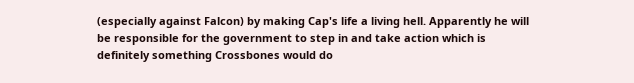(especially against Falcon) by making Cap's life a living hell. Apparently he will be responsible for the government to step in and take action which is definitely something Crossbones would do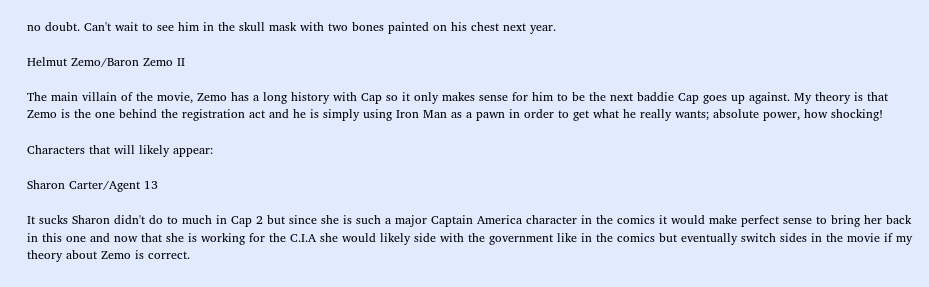no doubt. Can't wait to see him in the skull mask with two bones painted on his chest next year.

Helmut Zemo/Baron Zemo II

The main villain of the movie, Zemo has a long history with Cap so it only makes sense for him to be the next baddie Cap goes up against. My theory is that Zemo is the one behind the registration act and he is simply using Iron Man as a pawn in order to get what he really wants; absolute power, how shocking!

Characters that will likely appear:

Sharon Carter/Agent 13

It sucks Sharon didn't do to much in Cap 2 but since she is such a major Captain America character in the comics it would make perfect sense to bring her back in this one and now that she is working for the C.I.A she would likely side with the government like in the comics but eventually switch sides in the movie if my theory about Zemo is correct.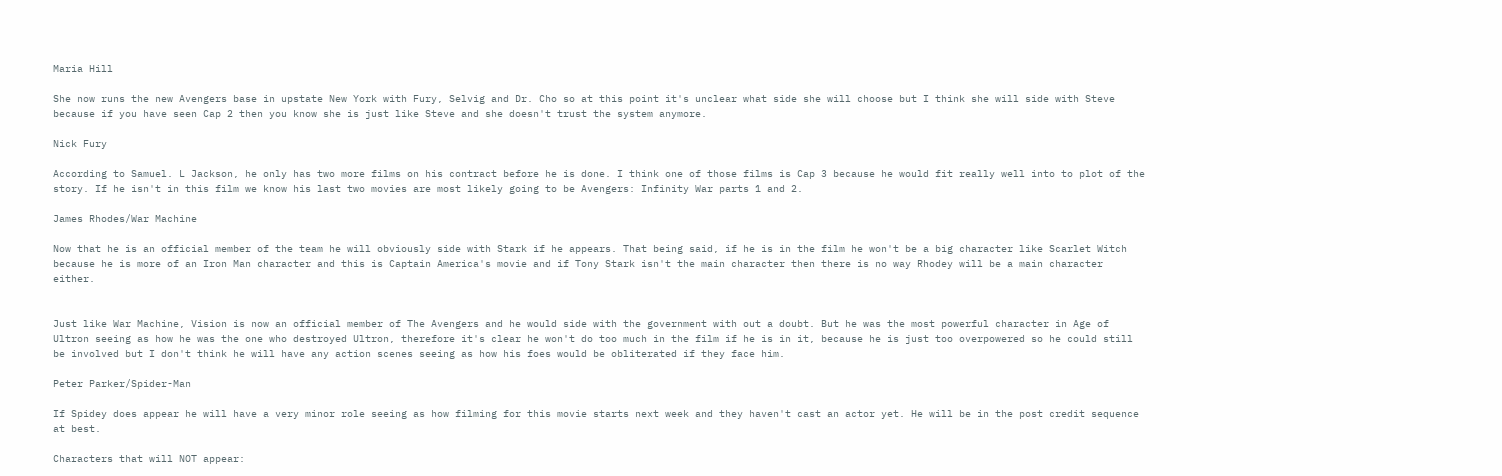Maria Hill

She now runs the new Avengers base in upstate New York with Fury, Selvig and Dr. Cho so at this point it's unclear what side she will choose but I think she will side with Steve because if you have seen Cap 2 then you know she is just like Steve and she doesn't trust the system anymore.

Nick Fury

According to Samuel. L Jackson, he only has two more films on his contract before he is done. I think one of those films is Cap 3 because he would fit really well into to plot of the story. If he isn't in this film we know his last two movies are most likely going to be Avengers: Infinity War parts 1 and 2.

James Rhodes/War Machine

Now that he is an official member of the team he will obviously side with Stark if he appears. That being said, if he is in the film he won't be a big character like Scarlet Witch because he is more of an Iron Man character and this is Captain America's movie and if Tony Stark isn't the main character then there is no way Rhodey will be a main character either.


Just like War Machine, Vision is now an official member of The Avengers and he would side with the government with out a doubt. But he was the most powerful character in Age of Ultron seeing as how he was the one who destroyed Ultron, therefore it's clear he won't do too much in the film if he is in it, because he is just too overpowered so he could still be involved but I don't think he will have any action scenes seeing as how his foes would be obliterated if they face him.

Peter Parker/Spider-Man

If Spidey does appear he will have a very minor role seeing as how filming for this movie starts next week and they haven't cast an actor yet. He will be in the post credit sequence at best.

Characters that will NOT appear: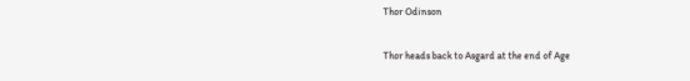Thor Odinson

Thor heads back to Asgard at the end of Age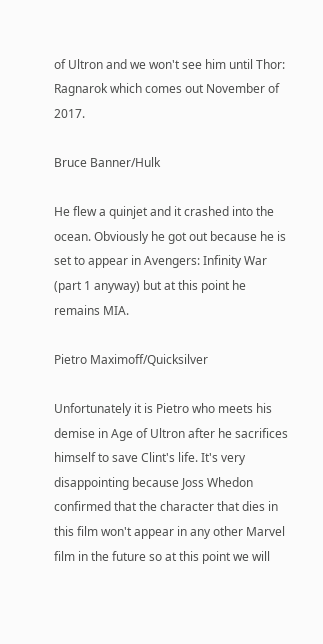of Ultron and we won't see him until Thor: Ragnarok which comes out November of 2017.

Bruce Banner/Hulk

He flew a quinjet and it crashed into the ocean. Obviously he got out because he is set to appear in Avengers: Infinity War (part 1 anyway) but at this point he remains MIA.

Pietro Maximoff/Quicksilver

Unfortunately it is Pietro who meets his demise in Age of Ultron after he sacrifices himself to save Clint's life. It's very disappointing because Joss Whedon confirmed that the character that dies in this film won't appear in any other Marvel film in the future so at this point we will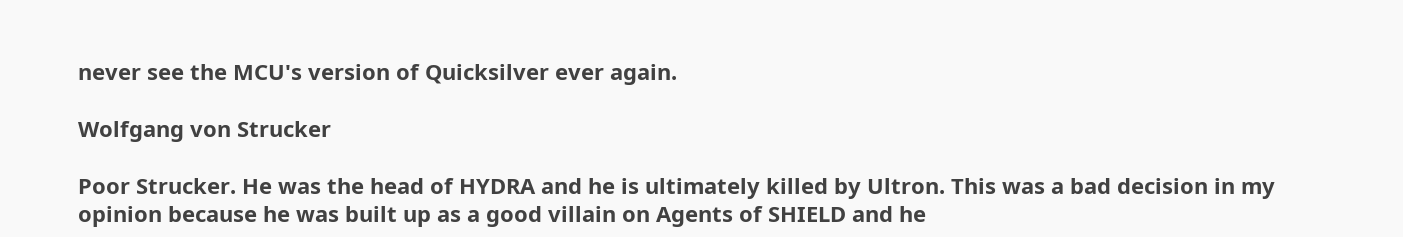never see the MCU's version of Quicksilver ever again.

Wolfgang von Strucker

Poor Strucker. He was the head of HYDRA and he is ultimately killed by Ultron. This was a bad decision in my opinion because he was built up as a good villain on Agents of SHIELD and he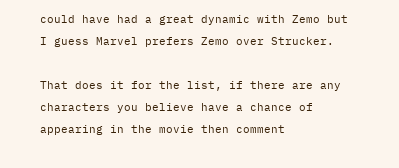could have had a great dynamic with Zemo but I guess Marvel prefers Zemo over Strucker.

That does it for the list, if there are any characters you believe have a chance of appearing in the movie then comment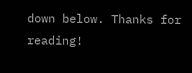down below. Thanks for reading!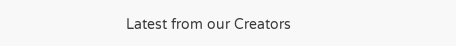Latest from our Creators